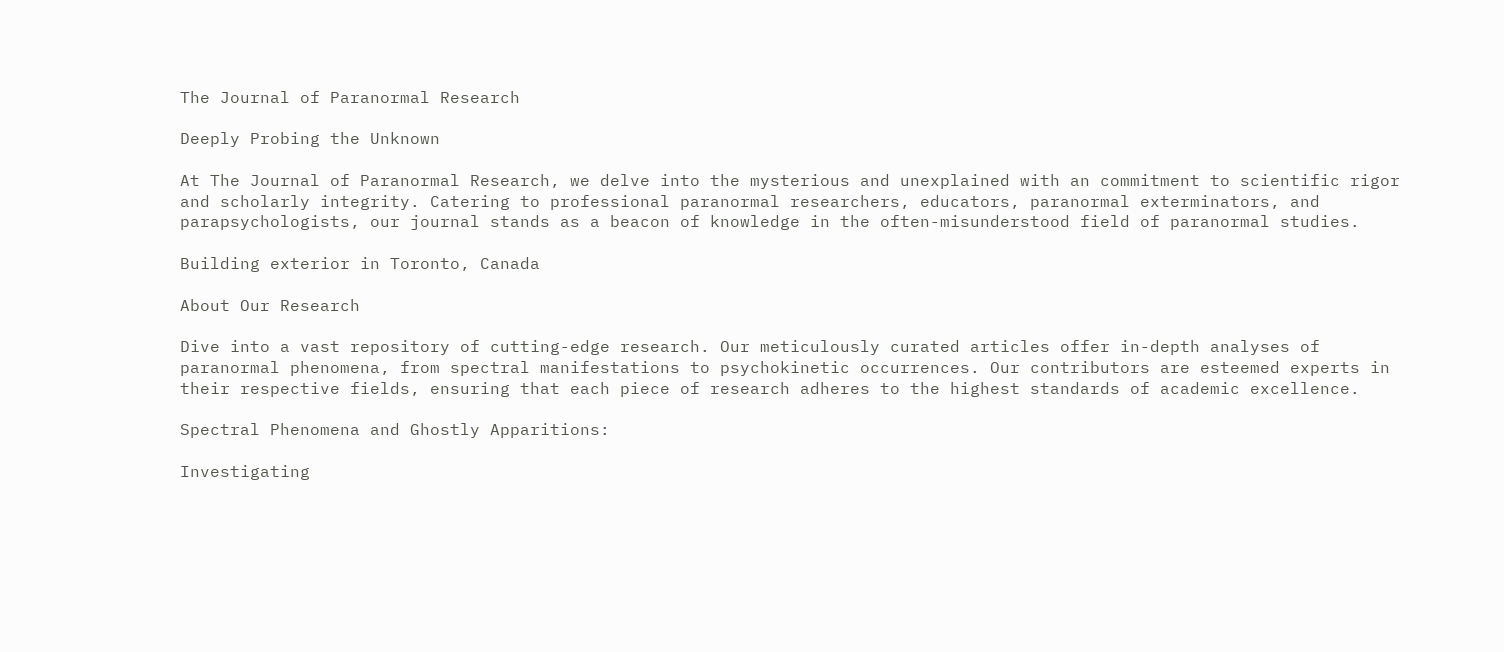The Journal of Paranormal Research

Deeply Probing the Unknown

At The Journal of Paranormal Research, we delve into the mysterious and unexplained with an commitment to scientific rigor and scholarly integrity. Catering to professional paranormal researchers, educators, paranormal exterminators, and parapsychologists, our journal stands as a beacon of knowledge in the often-misunderstood field of paranormal studies.

Building exterior in Toronto, Canada

About Our Research

Dive into a vast repository of cutting-edge research. Our meticulously curated articles offer in-depth analyses of paranormal phenomena, from spectral manifestations to psychokinetic occurrences. Our contributors are esteemed experts in their respective fields, ensuring that each piece of research adheres to the highest standards of academic excellence.

Spectral Phenomena and Ghostly Apparitions:

Investigating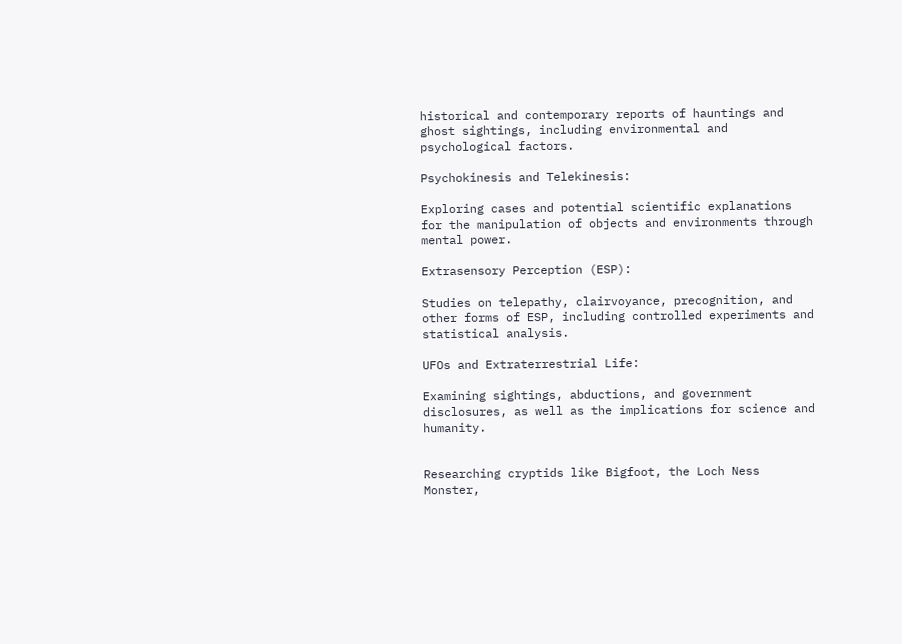historical and contemporary reports of hauntings and ghost sightings, including environmental and psychological factors.

Psychokinesis and Telekinesis:

Exploring cases and potential scientific explanations for the manipulation of objects and environments through mental power.

Extrasensory Perception (ESP):

Studies on telepathy, clairvoyance, precognition, and other forms of ESP, including controlled experiments and statistical analysis.

UFOs and Extraterrestrial Life:

Examining sightings, abductions, and government disclosures, as well as the implications for science and humanity.


Researching cryptids like Bigfoot, the Loch Ness Monster,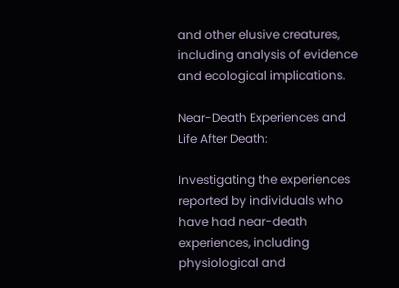and other elusive creatures, including analysis of evidence and ecological implications.

Near-Death Experiences and Life After Death:

Investigating the experiences reported by individuals who have had near-death experiences, including physiological and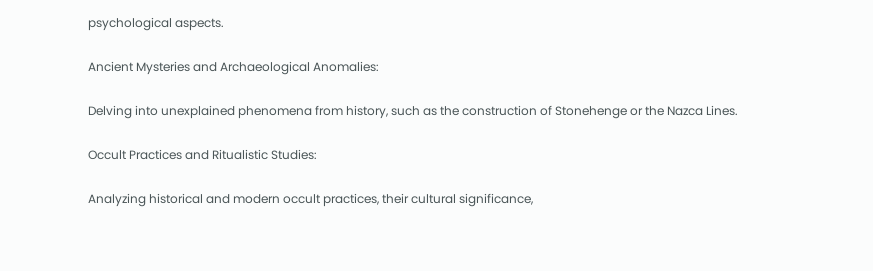psychological aspects.

Ancient Mysteries and Archaeological Anomalies:

Delving into unexplained phenomena from history, such as the construction of Stonehenge or the Nazca Lines.

Occult Practices and Ritualistic Studies:

Analyzing historical and modern occult practices, their cultural significance,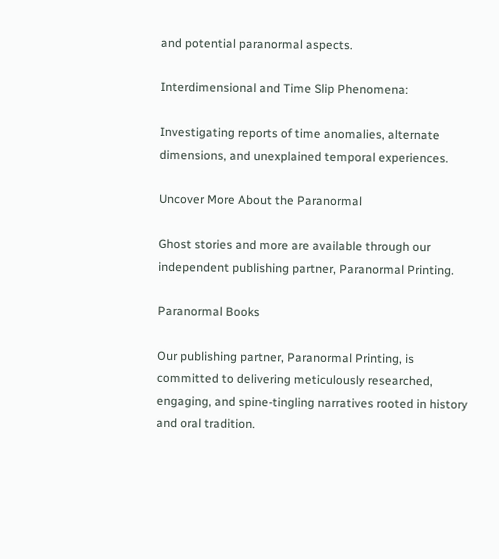and potential paranormal aspects.

Interdimensional and Time Slip Phenomena:

Investigating reports of time anomalies, alternate dimensions, and unexplained temporal experiences.

Uncover More About the Paranormal

Ghost stories and more are available through our independent publishing partner, Paranormal Printing.

Paranormal Books

Our publishing partner, Paranormal Printing, is committed to delivering meticulously researched, engaging, and spine-tingling narratives rooted in history and oral tradition.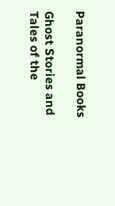Paranormal Books

Ghost Stories and Tales of the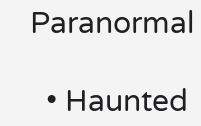Paranormal

  • Haunted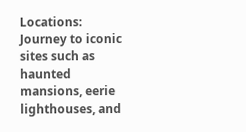Locations: Journey to iconic sites such as haunted mansions, eerie lighthouses, and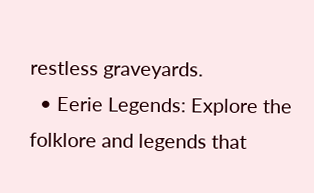restless graveyards.
  • Eerie Legends: Explore the folklore and legends that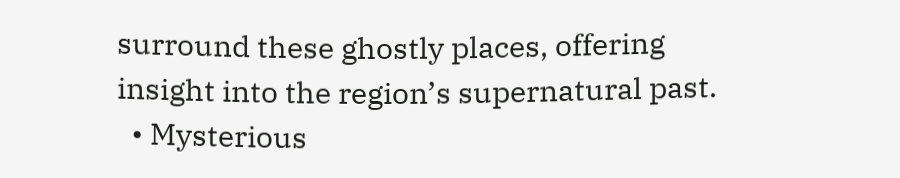surround these ghostly places, offering insight into the region’s supernatural past.
  • Mysterious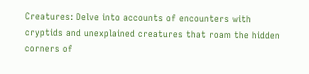Creatures: Delve into accounts of encounters with cryptids and unexplained creatures that roam the hidden corners of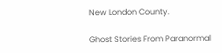New London County.

Ghost Stories From Paranormal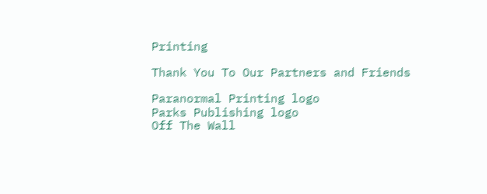Printing

Thank You To Our Partners and Friends

Paranormal Printing logo
Parks Publishing logo
Off The Wall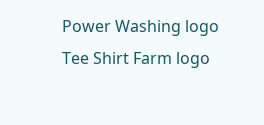Power Washing logo
Tee Shirt Farm logo